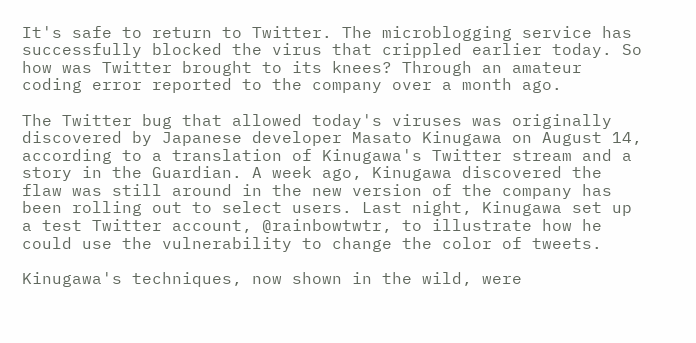It's safe to return to Twitter. The microblogging service has successfully blocked the virus that crippled earlier today. So how was Twitter brought to its knees? Through an amateur coding error reported to the company over a month ago.

The Twitter bug that allowed today's viruses was originally discovered by Japanese developer Masato Kinugawa on August 14, according to a translation of Kinugawa's Twitter stream and a story in the Guardian. A week ago, Kinugawa discovered the flaw was still around in the new version of the company has been rolling out to select users. Last night, Kinugawa set up a test Twitter account, @rainbowtwtr, to illustrate how he could use the vulnerability to change the color of tweets.

Kinugawa's techniques, now shown in the wild, were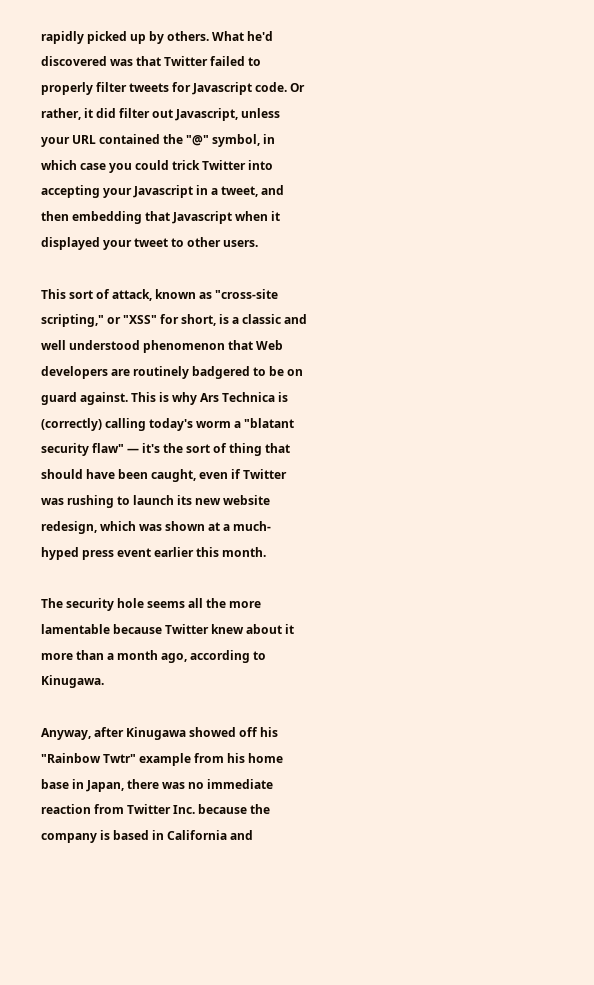rapidly picked up by others. What he'd discovered was that Twitter failed to properly filter tweets for Javascript code. Or rather, it did filter out Javascript, unless your URL contained the "@" symbol, in which case you could trick Twitter into
accepting your Javascript in a tweet, and then embedding that Javascript when it displayed your tweet to other users.

This sort of attack, known as "cross-site scripting," or "XSS" for short, is a classic and well understood phenomenon that Web developers are routinely badgered to be on guard against. This is why Ars Technica is (correctly) calling today's worm a "blatant security flaw" — it's the sort of thing that should have been caught, even if Twitter was rushing to launch its new website redesign, which was shown at a much-hyped press event earlier this month.

The security hole seems all the more lamentable because Twitter knew about it more than a month ago, according to Kinugawa.

Anyway, after Kinugawa showed off his "Rainbow Twtr" example from his home base in Japan, there was no immediate reaction from Twitter Inc. because the company is based in California and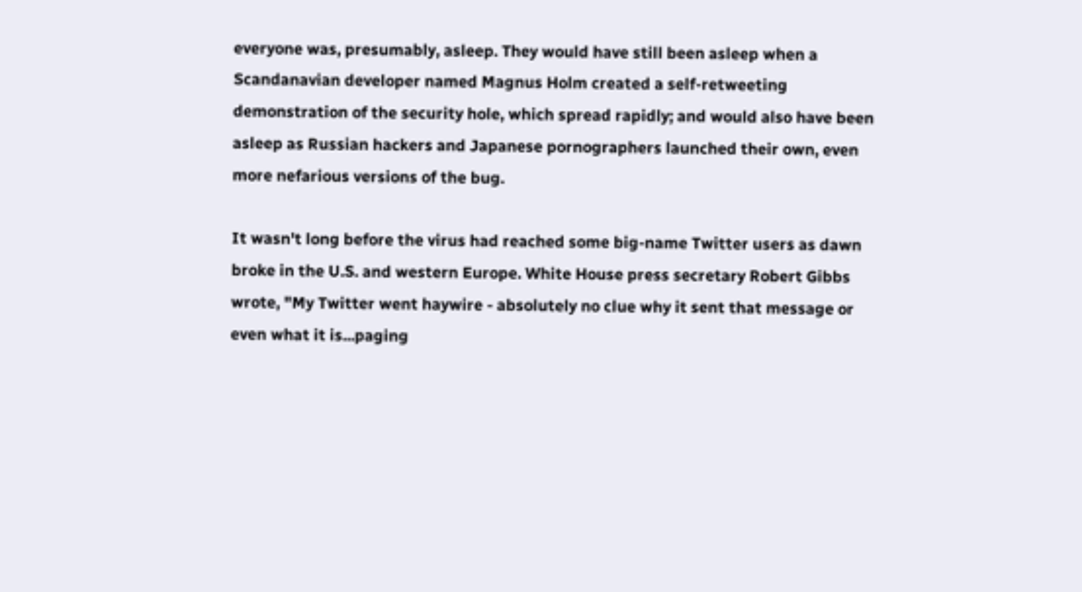everyone was, presumably, asleep. They would have still been asleep when a Scandanavian developer named Magnus Holm created a self-retweeting demonstration of the security hole, which spread rapidly; and would also have been asleep as Russian hackers and Japanese pornographers launched their own, even more nefarious versions of the bug.

It wasn't long before the virus had reached some big-name Twitter users as dawn broke in the U.S. and western Europe. White House press secretary Robert Gibbs wrote, "My Twitter went haywire - absolutely no clue why it sent that message or even what it is...paging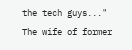the tech guys..." The wife of former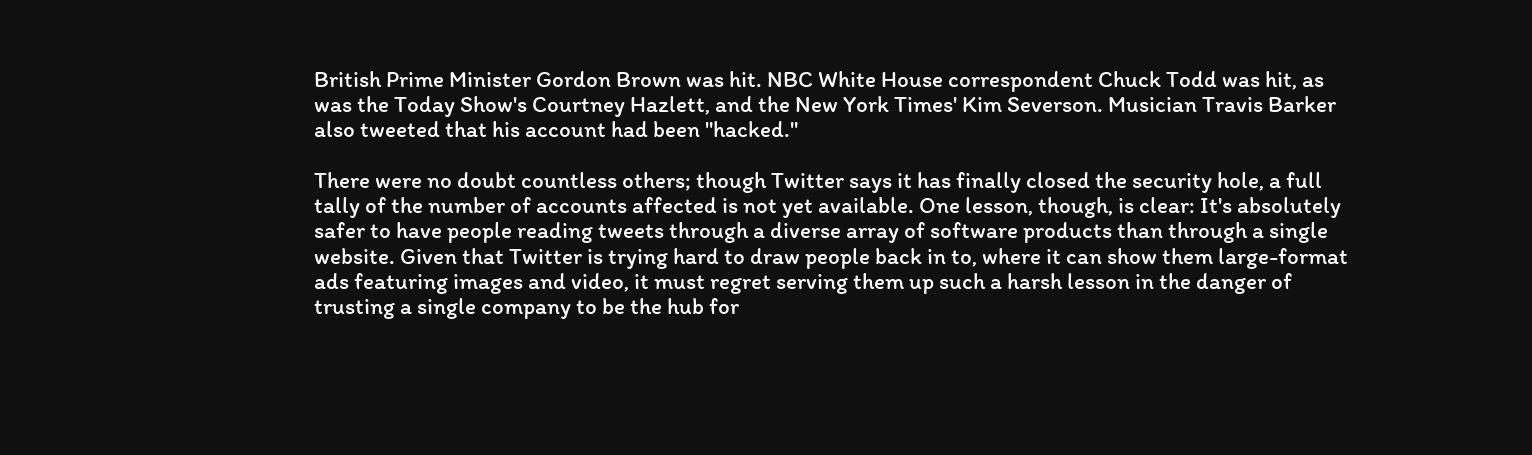British Prime Minister Gordon Brown was hit. NBC White House correspondent Chuck Todd was hit, as was the Today Show's Courtney Hazlett, and the New York Times' Kim Severson. Musician Travis Barker also tweeted that his account had been "hacked."

There were no doubt countless others; though Twitter says it has finally closed the security hole, a full tally of the number of accounts affected is not yet available. One lesson, though, is clear: It's absolutely safer to have people reading tweets through a diverse array of software products than through a single website. Given that Twitter is trying hard to draw people back in to, where it can show them large-format ads featuring images and video, it must regret serving them up such a harsh lesson in the danger of trusting a single company to be the hub for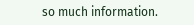so much information.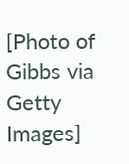[Photo of Gibbs via Getty Images]